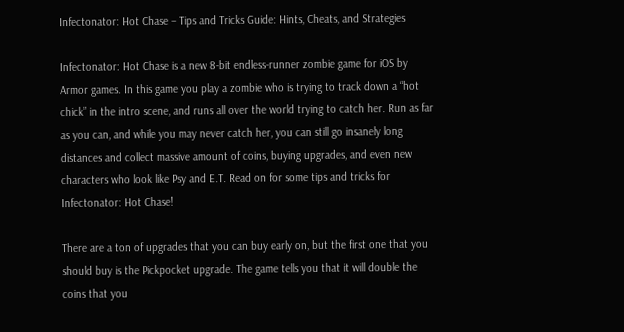Infectonator: Hot Chase – Tips and Tricks Guide: Hints, Cheats, and Strategies

Infectonator: Hot Chase is a new 8-bit endless-runner zombie game for iOS by Armor games. In this game you play a zombie who is trying to track down a “hot chick” in the intro scene, and runs all over the world trying to catch her. Run as far as you can, and while you may never catch her, you can still go insanely long distances and collect massive amount of coins, buying upgrades, and even new characters who look like Psy and E.T. Read on for some tips and tricks for Infectonator: Hot Chase!

There are a ton of upgrades that you can buy early on, but the first one that you should buy is the Pickpocket upgrade. The game tells you that it will double the coins that you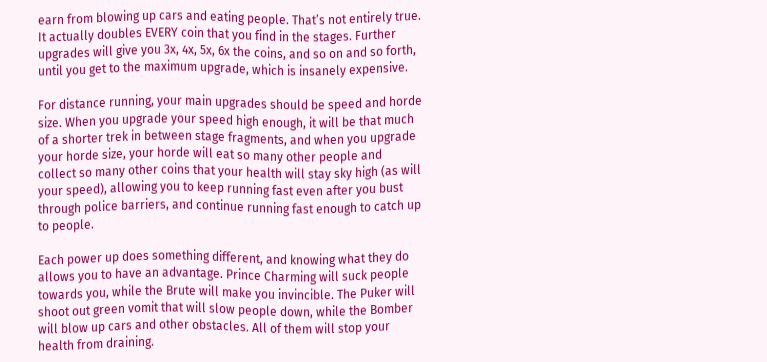earn from blowing up cars and eating people. That’s not entirely true. It actually doubles EVERY coin that you find in the stages. Further upgrades will give you 3x, 4x, 5x, 6x the coins, and so on and so forth, until you get to the maximum upgrade, which is insanely expensive.

For distance running, your main upgrades should be speed and horde size. When you upgrade your speed high enough, it will be that much of a shorter trek in between stage fragments, and when you upgrade your horde size, your horde will eat so many other people and collect so many other coins that your health will stay sky high (as will your speed), allowing you to keep running fast even after you bust through police barriers, and continue running fast enough to catch up to people.

Each power up does something different, and knowing what they do allows you to have an advantage. Prince Charming will suck people towards you, while the Brute will make you invincible. The Puker will shoot out green vomit that will slow people down, while the Bomber will blow up cars and other obstacles. All of them will stop your health from draining.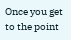Once you get to the point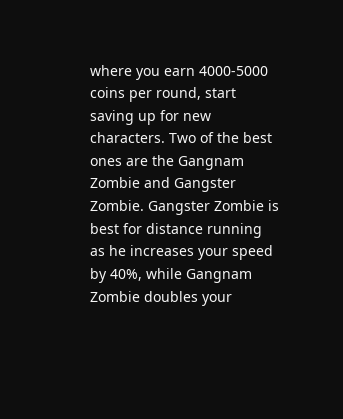where you earn 4000-5000 coins per round, start saving up for new characters. Two of the best ones are the Gangnam Zombie and Gangster Zombie. Gangster Zombie is best for distance running as he increases your speed by 40%, while Gangnam Zombie doubles your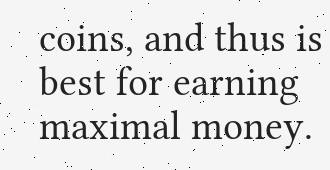coins, and thus is best for earning maximal money.